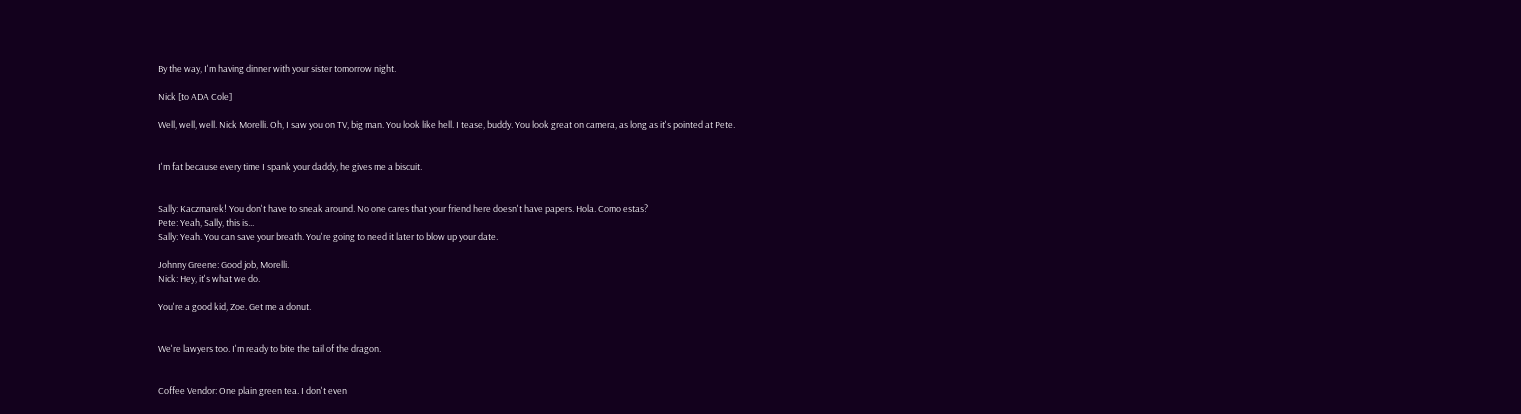By the way, I'm having dinner with your sister tomorrow night.

Nick [to ADA Cole]

Well, well, well. Nick Morelli. Oh, I saw you on TV, big man. You look like hell. I tease, buddy. You look great on camera, as long as it's pointed at Pete.


I'm fat because every time I spank your daddy, he gives me a biscuit.


Sally: Kaczmarek! You don't have to sneak around. No one cares that your friend here doesn't have papers. Hola. Como estas?
Pete: Yeah, Sally, this is...
Sally: Yeah. You can save your breath. You're going to need it later to blow up your date.

Johnny Greene: Good job, Morelli.
Nick: Hey, it's what we do.

You're a good kid, Zoe. Get me a donut.


We're lawyers too. I'm ready to bite the tail of the dragon.


Coffee Vendor: One plain green tea. I don't even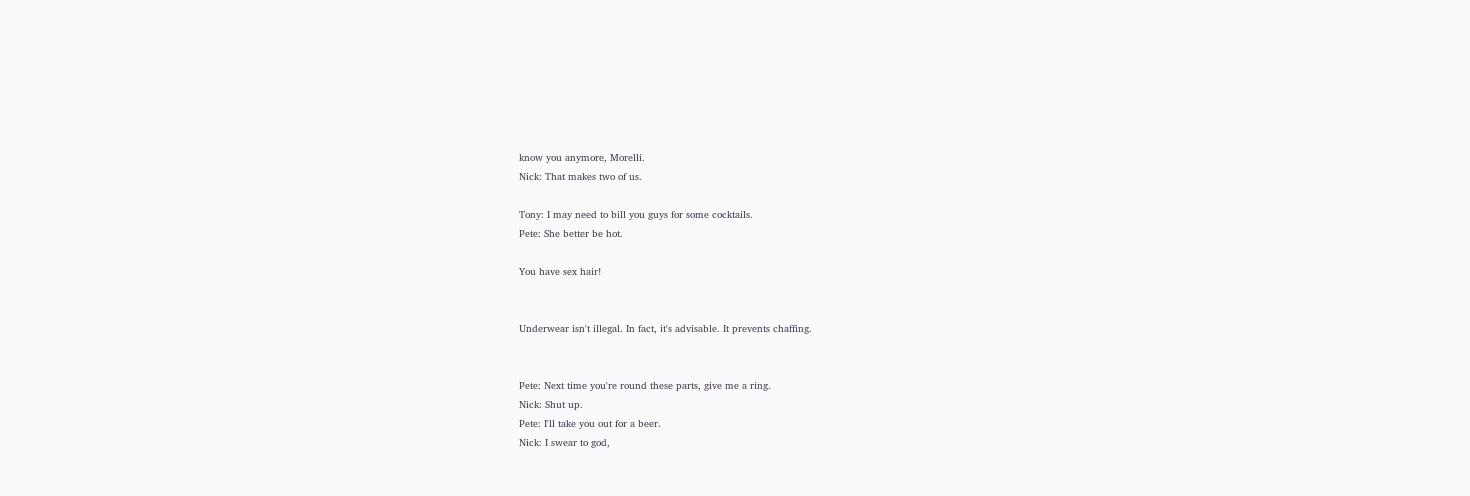know you anymore, Morelli.
Nick: That makes two of us.

Tony: I may need to bill you guys for some cocktails.
Pete: She better be hot.

You have sex hair!


Underwear isn't illegal. In fact, it's advisable. It prevents chaffing.


Pete: Next time you're round these parts, give me a ring.
Nick: Shut up.
Pete: I'll take you out for a beer.
Nick: I swear to god,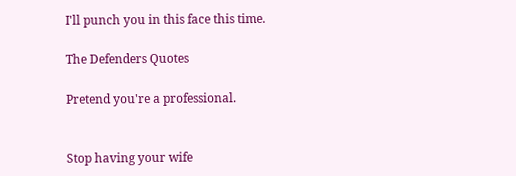I'll punch you in this face this time.

The Defenders Quotes

Pretend you're a professional.


Stop having your wife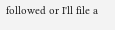followed or I'll file a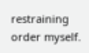restraining order myself.